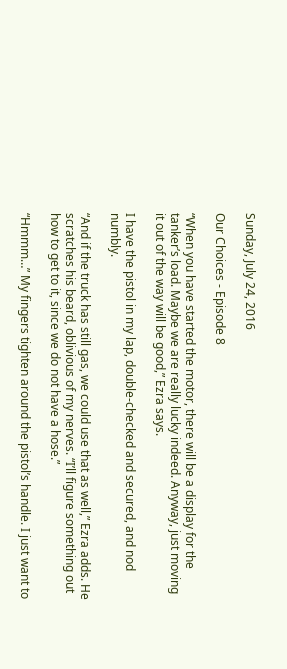Sunday, July 24, 2016

Our Choices - Episode 8

“When you have started the motor, there will be a display for the tanker’s load. Maybe we are really lucky indeed. Anyway, just moving it out of the way will be good,” Ezra says.

I have the pistol in my lap, double-checked and secured, and nod numbly.

“And if the truck has still gas, we could use that as well,” Ezra adds. He scratches his beard, oblivious of my nerves. “I’ll figure something out how to get to it, since we do not have a hose.”

“Hmmm…” My fingers tighten around the pistol’s handle. I just want to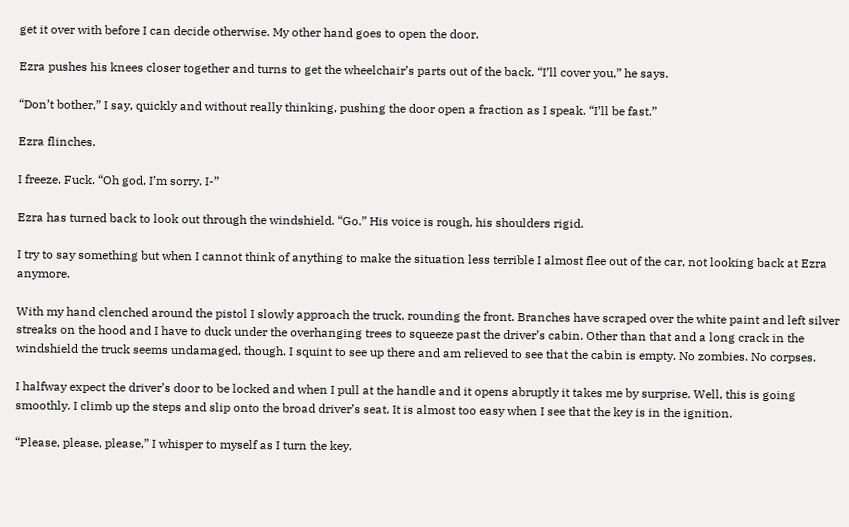get it over with before I can decide otherwise. My other hand goes to open the door.

Ezra pushes his knees closer together and turns to get the wheelchair’s parts out of the back. “I’ll cover you,” he says.

“Don’t bother,” I say, quickly and without really thinking, pushing the door open a fraction as I speak. “I’ll be fast.”

Ezra flinches.

I freeze. Fuck. “Oh god, I’m sorry. I-”

Ezra has turned back to look out through the windshield. “Go.” His voice is rough, his shoulders rigid.

I try to say something but when I cannot think of anything to make the situation less terrible I almost flee out of the car, not looking back at Ezra anymore.

With my hand clenched around the pistol I slowly approach the truck, rounding the front. Branches have scraped over the white paint and left silver streaks on the hood and I have to duck under the overhanging trees to squeeze past the driver’s cabin. Other than that and a long crack in the windshield the truck seems undamaged, though. I squint to see up there and am relieved to see that the cabin is empty. No zombies. No corpses.

I halfway expect the driver’s door to be locked and when I pull at the handle and it opens abruptly it takes me by surprise. Well, this is going smoothly. I climb up the steps and slip onto the broad driver’s seat. It is almost too easy when I see that the key is in the ignition.

“Please, please, please,” I whisper to myself as I turn the key.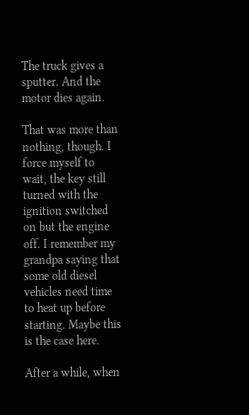The truck gives a sputter. And the motor dies again.

That was more than nothing, though. I force myself to wait, the key still turned with the ignition switched on but the engine off. I remember my grandpa saying that some old diesel vehicles need time to heat up before starting. Maybe this is the case here.

After a while, when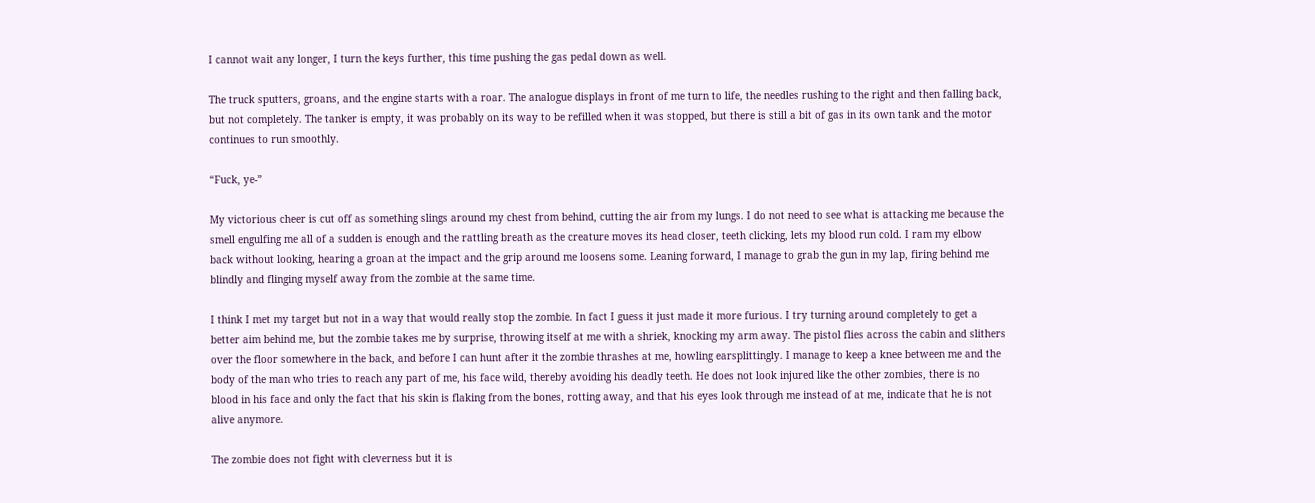I cannot wait any longer, I turn the keys further, this time pushing the gas pedal down as well.

The truck sputters, groans, and the engine starts with a roar. The analogue displays in front of me turn to life, the needles rushing to the right and then falling back, but not completely. The tanker is empty, it was probably on its way to be refilled when it was stopped, but there is still a bit of gas in its own tank and the motor continues to run smoothly.

“Fuck, ye-”

My victorious cheer is cut off as something slings around my chest from behind, cutting the air from my lungs. I do not need to see what is attacking me because the smell engulfing me all of a sudden is enough and the rattling breath as the creature moves its head closer, teeth clicking, lets my blood run cold. I ram my elbow back without looking, hearing a groan at the impact and the grip around me loosens some. Leaning forward, I manage to grab the gun in my lap, firing behind me blindly and flinging myself away from the zombie at the same time.

I think I met my target but not in a way that would really stop the zombie. In fact I guess it just made it more furious. I try turning around completely to get a better aim behind me, but the zombie takes me by surprise, throwing itself at me with a shriek, knocking my arm away. The pistol flies across the cabin and slithers over the floor somewhere in the back, and before I can hunt after it the zombie thrashes at me, howling earsplittingly. I manage to keep a knee between me and the body of the man who tries to reach any part of me, his face wild, thereby avoiding his deadly teeth. He does not look injured like the other zombies, there is no blood in his face and only the fact that his skin is flaking from the bones, rotting away, and that his eyes look through me instead of at me, indicate that he is not alive anymore.

The zombie does not fight with cleverness but it is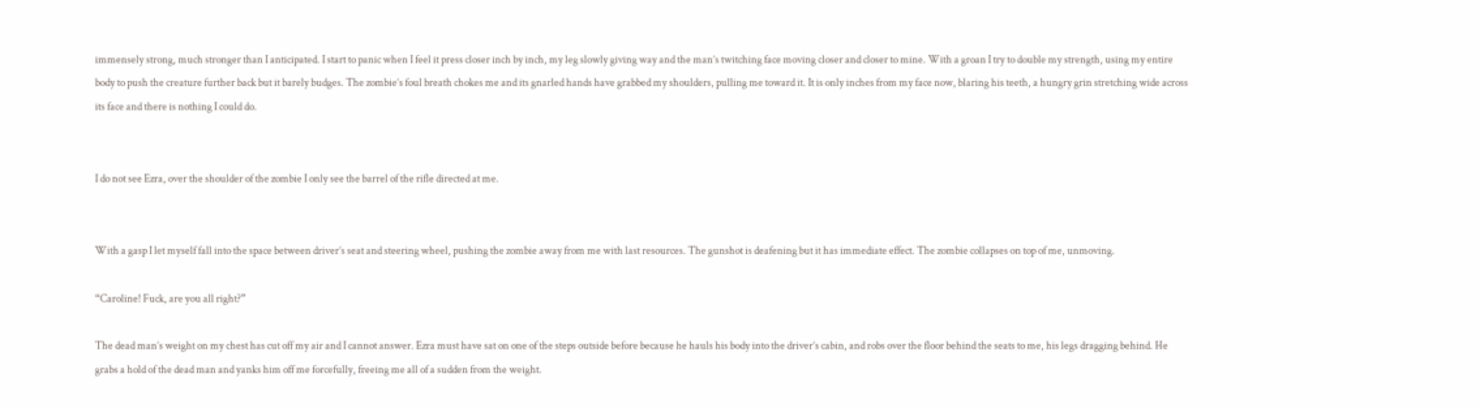immensely strong, much stronger than I anticipated. I start to panic when I feel it press closer inch by inch, my leg slowly giving way and the man’s twitching face moving closer and closer to mine. With a groan I try to double my strength, using my entire body to push the creature further back but it barely budges. The zombie’s foul breath chokes me and its gnarled hands have grabbed my shoulders, pulling me toward it. It is only inches from my face now, blaring his teeth, a hungry grin stretching wide across its face and there is nothing I could do.


I do not see Ezra, over the shoulder of the zombie I only see the barrel of the rifle directed at me.


With a gasp I let myself fall into the space between driver’s seat and steering wheel, pushing the zombie away from me with last resources. The gunshot is deafening but it has immediate effect. The zombie collapses on top of me, unmoving.

“Caroline! Fuck, are you all right?”

The dead man’s weight on my chest has cut off my air and I cannot answer. Ezra must have sat on one of the steps outside before because he hauls his body into the driver’s cabin, and robs over the floor behind the seats to me, his legs dragging behind. He grabs a hold of the dead man and yanks him off me forcefully, freeing me all of a sudden from the weight.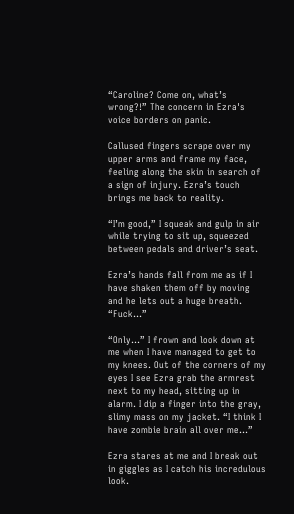“Caroline? Come on, what’s wrong?!” The concern in Ezra's voice borders on panic.

Callused fingers scrape over my upper arms and frame my face, feeling along the skin in search of a sign of injury. Ezra’s touch brings me back to reality.

“I’m good,” I squeak and gulp in air while trying to sit up, squeezed between pedals and driver’s seat.

Ezra’s hands fall from me as if I have shaken them off by moving and he lets out a huge breath. “Fuck…”

“Only…” I frown and look down at me when I have managed to get to my knees. Out of the corners of my eyes I see Ezra grab the armrest next to my head, sitting up in alarm. I dip a finger into the gray, slimy mass on my jacket. “I think I have zombie brain all over me…”

Ezra stares at me and I break out in giggles as I catch his incredulous look.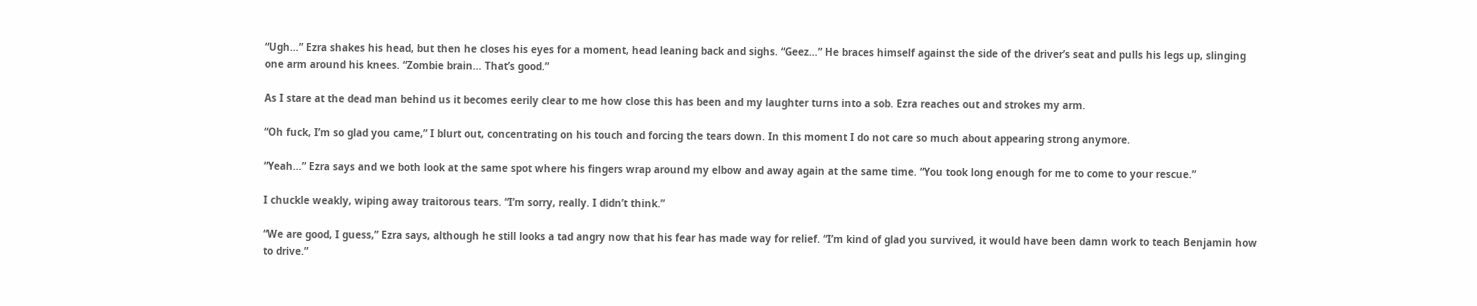“Ugh…” Ezra shakes his head, but then he closes his eyes for a moment, head leaning back and sighs. “Geez…” He braces himself against the side of the driver’s seat and pulls his legs up, slinging one arm around his knees. “Zombie brain… That’s good.”

As I stare at the dead man behind us it becomes eerily clear to me how close this has been and my laughter turns into a sob. Ezra reaches out and strokes my arm.

“Oh fuck, I’m so glad you came,” I blurt out, concentrating on his touch and forcing the tears down. In this moment I do not care so much about appearing strong anymore.

“Yeah…” Ezra says and we both look at the same spot where his fingers wrap around my elbow and away again at the same time. “You took long enough for me to come to your rescue.”

I chuckle weakly, wiping away traitorous tears. “I’m sorry, really. I didn’t think.”

“We are good, I guess,” Ezra says, although he still looks a tad angry now that his fear has made way for relief. “I’m kind of glad you survived, it would have been damn work to teach Benjamin how to drive.”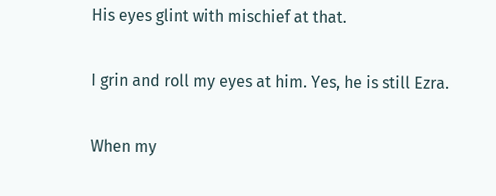His eyes glint with mischief at that.

I grin and roll my eyes at him. Yes, he is still Ezra.

When my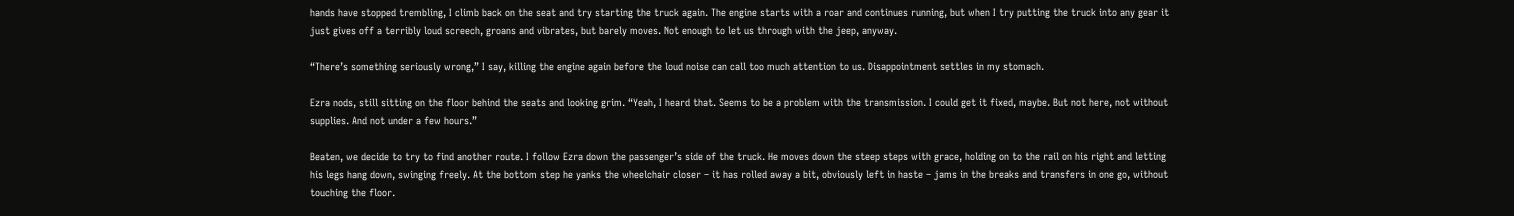hands have stopped trembling, I climb back on the seat and try starting the truck again. The engine starts with a roar and continues running, but when I try putting the truck into any gear it just gives off a terribly loud screech, groans and vibrates, but barely moves. Not enough to let us through with the jeep, anyway.

“There’s something seriously wrong,” I say, killing the engine again before the loud noise can call too much attention to us. Disappointment settles in my stomach.

Ezra nods, still sitting on the floor behind the seats and looking grim. “Yeah, I heard that. Seems to be a problem with the transmission. I could get it fixed, maybe. But not here, not without supplies. And not under a few hours.”

Beaten, we decide to try to find another route. I follow Ezra down the passenger’s side of the truck. He moves down the steep steps with grace, holding on to the rail on his right and letting his legs hang down, swinging freely. At the bottom step he yanks the wheelchair closer – it has rolled away a bit, obviously left in haste – jams in the breaks and transfers in one go, without touching the floor.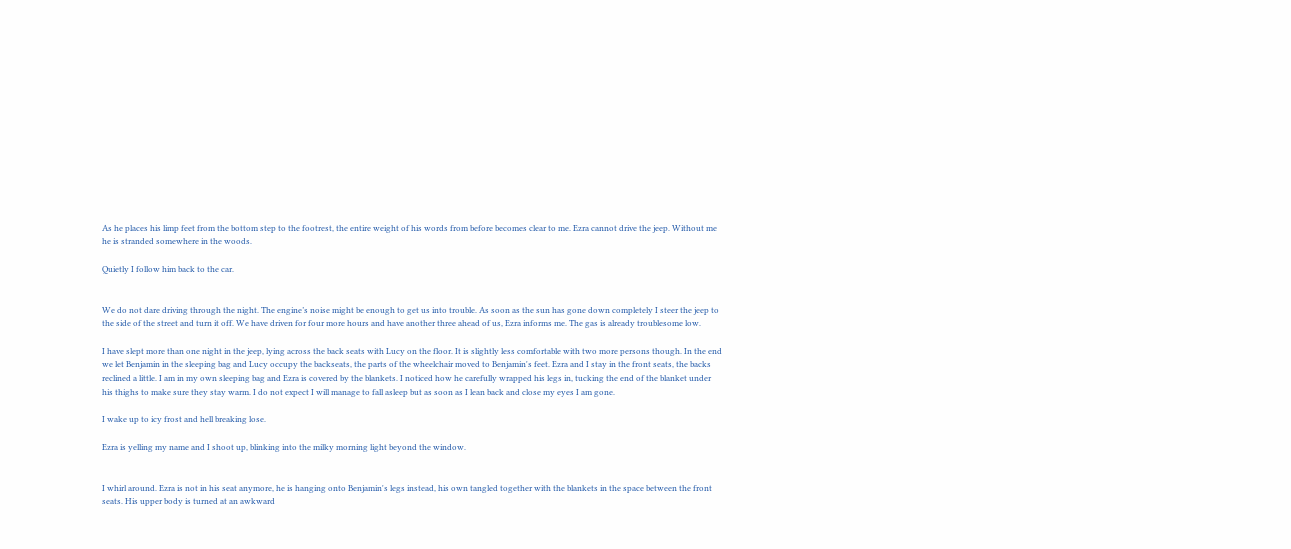As he places his limp feet from the bottom step to the footrest, the entire weight of his words from before becomes clear to me. Ezra cannot drive the jeep. Without me he is stranded somewhere in the woods.

Quietly I follow him back to the car.


We do not dare driving through the night. The engine’s noise might be enough to get us into trouble. As soon as the sun has gone down completely I steer the jeep to the side of the street and turn it off. We have driven for four more hours and have another three ahead of us, Ezra informs me. The gas is already troublesome low.

I have slept more than one night in the jeep, lying across the back seats with Lucy on the floor. It is slightly less comfortable with two more persons though. In the end we let Benjamin in the sleeping bag and Lucy occupy the backseats, the parts of the wheelchair moved to Benjamin's feet. Ezra and I stay in the front seats, the backs reclined a little. I am in my own sleeping bag and Ezra is covered by the blankets. I noticed how he carefully wrapped his legs in, tucking the end of the blanket under his thighs to make sure they stay warm. I do not expect I will manage to fall asleep but as soon as I lean back and close my eyes I am gone.

I wake up to icy frost and hell breaking lose.

Ezra is yelling my name and I shoot up, blinking into the milky morning light beyond the window.


I whirl around. Ezra is not in his seat anymore, he is hanging onto Benjamin's legs instead, his own tangled together with the blankets in the space between the front seats. His upper body is turned at an awkward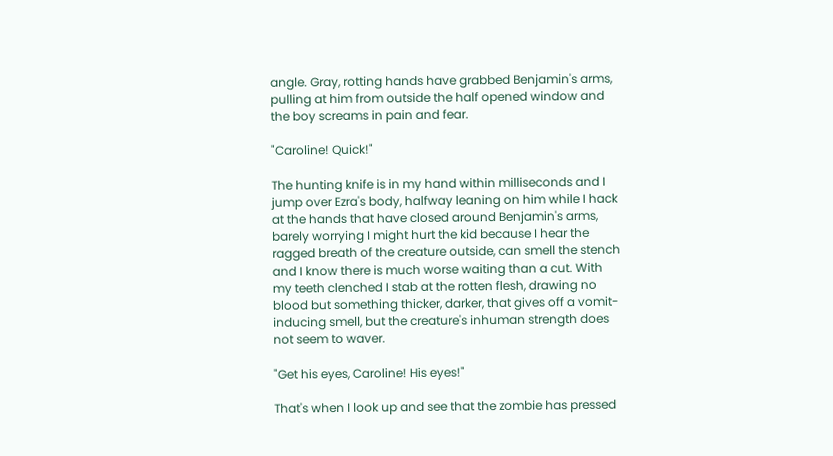angle. Gray, rotting hands have grabbed Benjamin's arms, pulling at him from outside the half opened window and the boy screams in pain and fear.

"Caroline! Quick!"

The hunting knife is in my hand within milliseconds and I jump over Ezra's body, halfway leaning on him while I hack at the hands that have closed around Benjamin's arms, barely worrying I might hurt the kid because I hear the ragged breath of the creature outside, can smell the stench and I know there is much worse waiting than a cut. With my teeth clenched I stab at the rotten flesh, drawing no blood but something thicker, darker, that gives off a vomit-inducing smell, but the creature's inhuman strength does not seem to waver.

"Get his eyes, Caroline! His eyes!"

That's when I look up and see that the zombie has pressed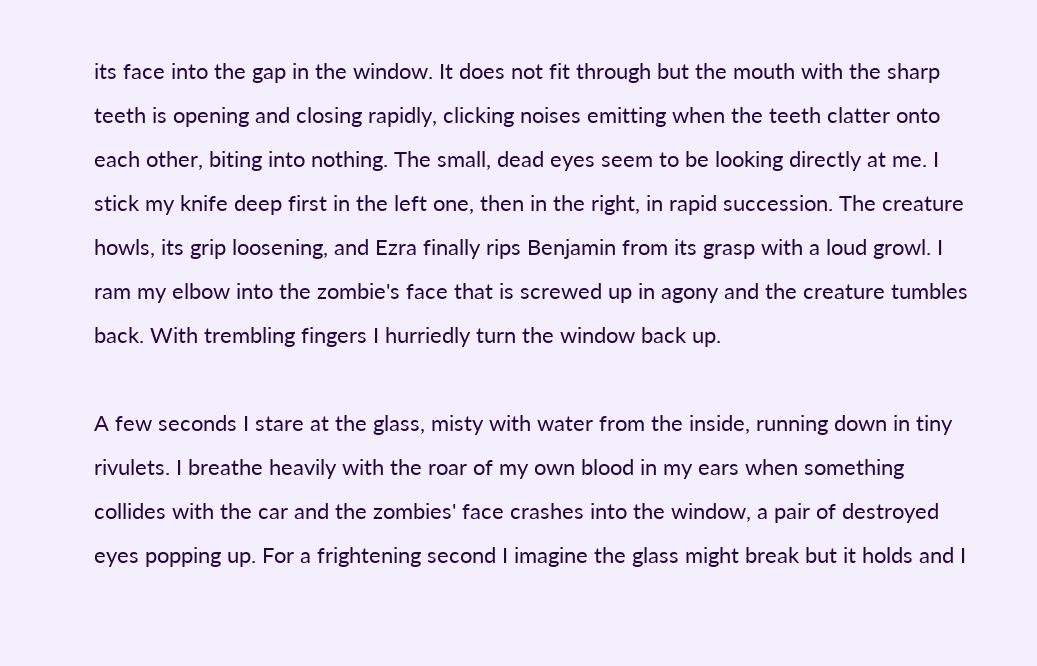its face into the gap in the window. It does not fit through but the mouth with the sharp teeth is opening and closing rapidly, clicking noises emitting when the teeth clatter onto each other, biting into nothing. The small, dead eyes seem to be looking directly at me. I stick my knife deep first in the left one, then in the right, in rapid succession. The creature howls, its grip loosening, and Ezra finally rips Benjamin from its grasp with a loud growl. I ram my elbow into the zombie's face that is screwed up in agony and the creature tumbles back. With trembling fingers I hurriedly turn the window back up.

A few seconds I stare at the glass, misty with water from the inside, running down in tiny rivulets. I breathe heavily with the roar of my own blood in my ears when something collides with the car and the zombies' face crashes into the window, a pair of destroyed eyes popping up. For a frightening second I imagine the glass might break but it holds and I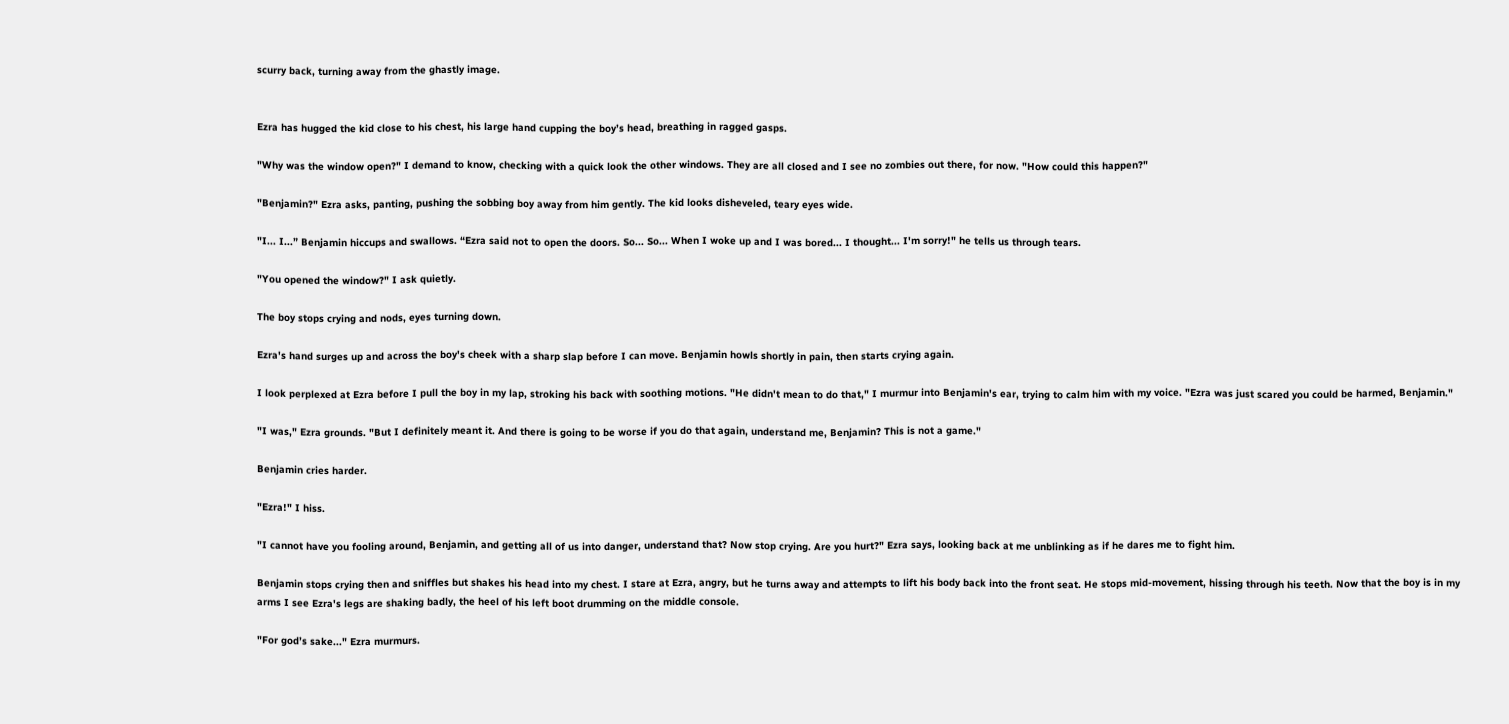scurry back, turning away from the ghastly image.


Ezra has hugged the kid close to his chest, his large hand cupping the boy’s head, breathing in ragged gasps.

"Why was the window open?" I demand to know, checking with a quick look the other windows. They are all closed and I see no zombies out there, for now. "How could this happen?"

"Benjamin?" Ezra asks, panting, pushing the sobbing boy away from him gently. The kid looks disheveled, teary eyes wide.

"I... I...” Benjamin hiccups and swallows. “Ezra said not to open the doors. So... So... When I woke up and I was bored... I thought... I'm sorry!" he tells us through tears.

"You opened the window?" I ask quietly.

The boy stops crying and nods, eyes turning down.

Ezra's hand surges up and across the boy's cheek with a sharp slap before I can move. Benjamin howls shortly in pain, then starts crying again.

I look perplexed at Ezra before I pull the boy in my lap, stroking his back with soothing motions. "He didn't mean to do that," I murmur into Benjamin's ear, trying to calm him with my voice. "Ezra was just scared you could be harmed, Benjamin."

"I was," Ezra grounds. "But I definitely meant it. And there is going to be worse if you do that again, understand me, Benjamin? This is not a game."

Benjamin cries harder.

"Ezra!" I hiss.

"I cannot have you fooling around, Benjamin, and getting all of us into danger, understand that? Now stop crying. Are you hurt?" Ezra says, looking back at me unblinking as if he dares me to fight him.

Benjamin stops crying then and sniffles but shakes his head into my chest. I stare at Ezra, angry, but he turns away and attempts to lift his body back into the front seat. He stops mid-movement, hissing through his teeth. Now that the boy is in my arms I see Ezra's legs are shaking badly, the heel of his left boot drumming on the middle console.

"For god’s sake..." Ezra murmurs.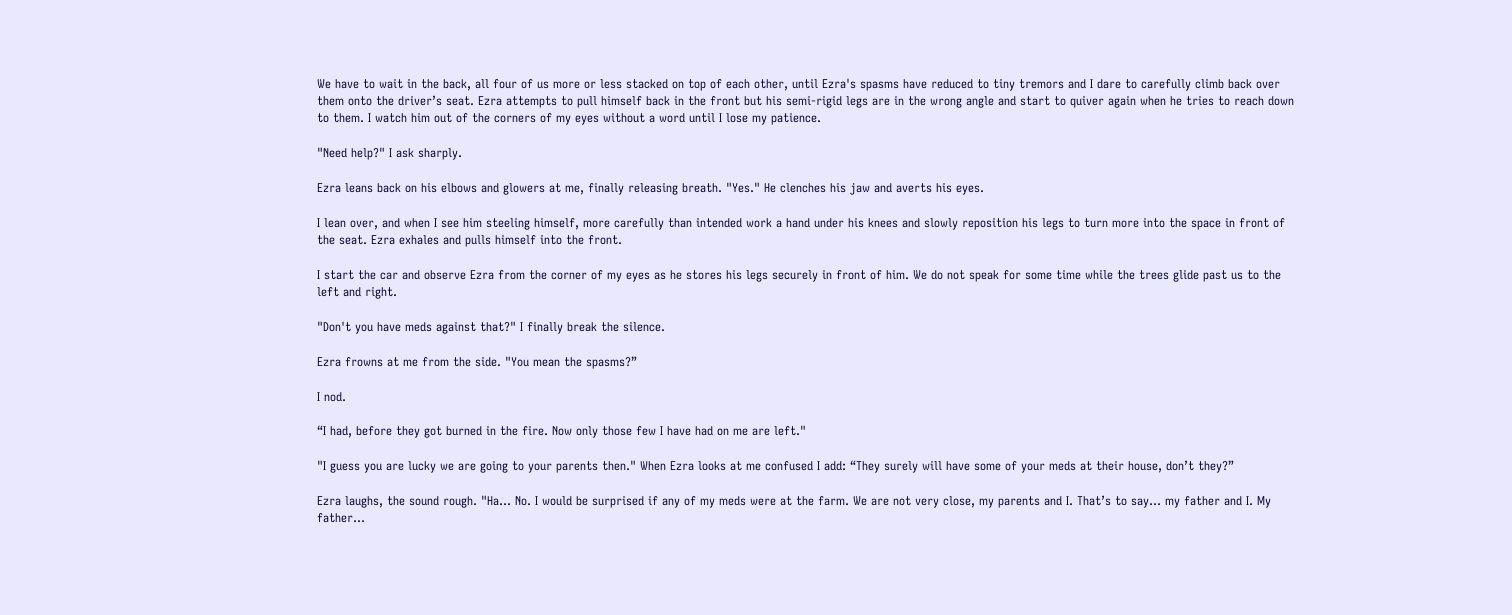We have to wait in the back, all four of us more or less stacked on top of each other, until Ezra's spasms have reduced to tiny tremors and I dare to carefully climb back over them onto the driver’s seat. Ezra attempts to pull himself back in the front but his semi-rigid legs are in the wrong angle and start to quiver again when he tries to reach down to them. I watch him out of the corners of my eyes without a word until I lose my patience.

"Need help?" I ask sharply.

Ezra leans back on his elbows and glowers at me, finally releasing breath. "Yes." He clenches his jaw and averts his eyes.

I lean over, and when I see him steeling himself, more carefully than intended work a hand under his knees and slowly reposition his legs to turn more into the space in front of the seat. Ezra exhales and pulls himself into the front.

I start the car and observe Ezra from the corner of my eyes as he stores his legs securely in front of him. We do not speak for some time while the trees glide past us to the left and right.

"Don't you have meds against that?" I finally break the silence.

Ezra frowns at me from the side. "You mean the spasms?”

I nod.

“I had, before they got burned in the fire. Now only those few I have had on me are left."

"I guess you are lucky we are going to your parents then." When Ezra looks at me confused I add: “They surely will have some of your meds at their house, don’t they?”

Ezra laughs, the sound rough. "Ha... No. I would be surprised if any of my meds were at the farm. We are not very close, my parents and I. That’s to say… my father and I. My father…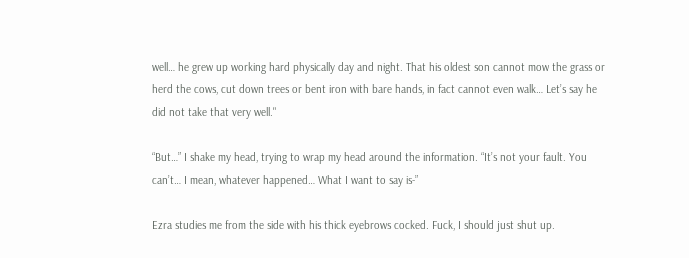well… he grew up working hard physically day and night. That his oldest son cannot mow the grass or herd the cows, cut down trees or bent iron with bare hands, in fact cannot even walk… Let’s say he did not take that very well."

“But…” I shake my head, trying to wrap my head around the information. “It’s not your fault. You can’t… I mean, whatever happened… What I want to say is-”

Ezra studies me from the side with his thick eyebrows cocked. Fuck, I should just shut up.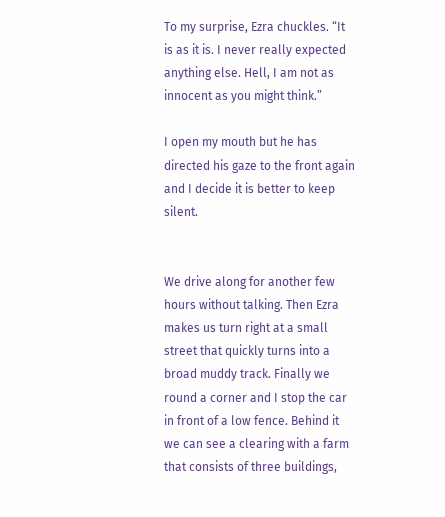To my surprise, Ezra chuckles. “It is as it is. I never really expected anything else. Hell, I am not as innocent as you might think.”

I open my mouth but he has directed his gaze to the front again and I decide it is better to keep silent.


We drive along for another few hours without talking. Then Ezra makes us turn right at a small street that quickly turns into a broad muddy track. Finally we round a corner and I stop the car in front of a low fence. Behind it we can see a clearing with a farm that consists of three buildings,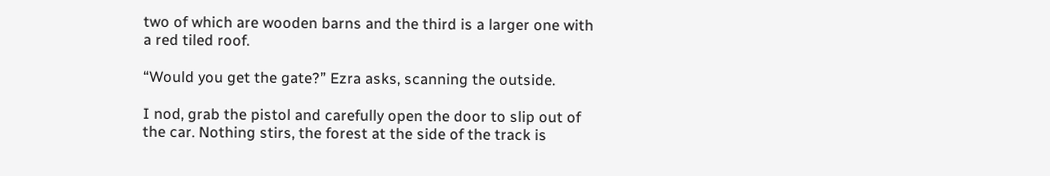two of which are wooden barns and the third is a larger one with a red tiled roof.

“Would you get the gate?” Ezra asks, scanning the outside.

I nod, grab the pistol and carefully open the door to slip out of the car. Nothing stirs, the forest at the side of the track is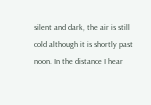silent and dark, the air is still cold although it is shortly past noon. In the distance I hear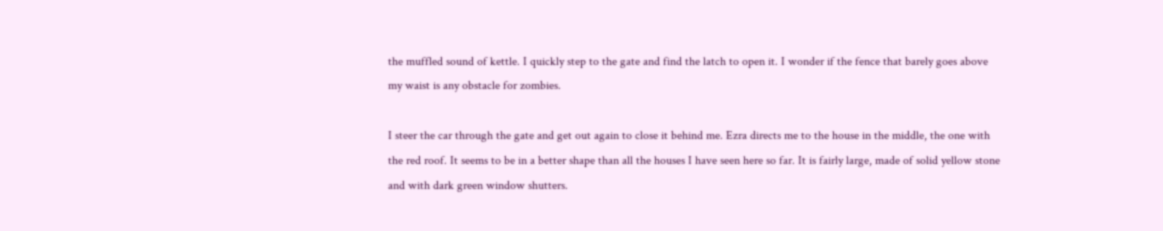the muffled sound of kettle. I quickly step to the gate and find the latch to open it. I wonder if the fence that barely goes above my waist is any obstacle for zombies.

I steer the car through the gate and get out again to close it behind me. Ezra directs me to the house in the middle, the one with the red roof. It seems to be in a better shape than all the houses I have seen here so far. It is fairly large, made of solid yellow stone and with dark green window shutters.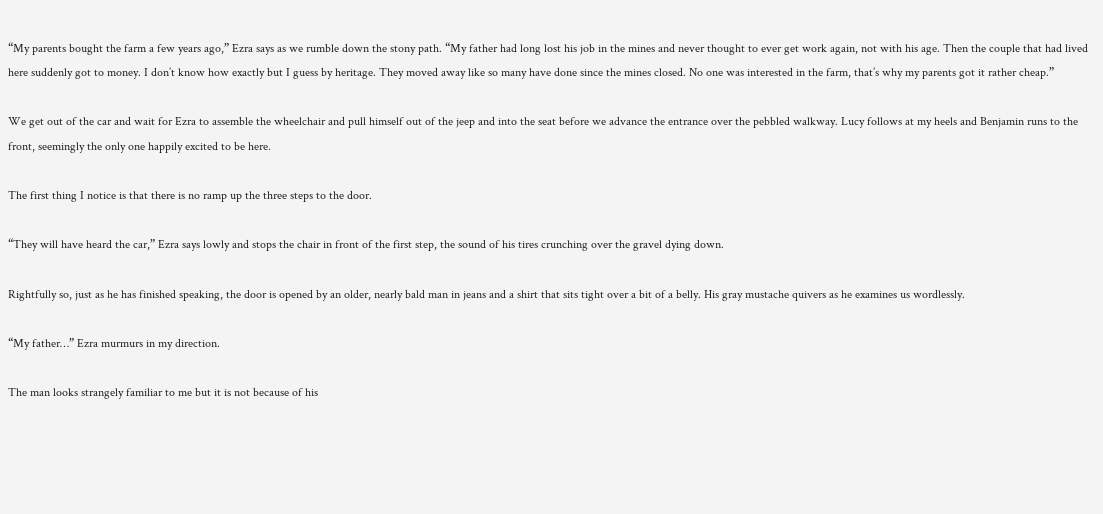“My parents bought the farm a few years ago,” Ezra says as we rumble down the stony path. “My father had long lost his job in the mines and never thought to ever get work again, not with his age. Then the couple that had lived here suddenly got to money. I don’t know how exactly but I guess by heritage. They moved away like so many have done since the mines closed. No one was interested in the farm, that’s why my parents got it rather cheap.”

We get out of the car and wait for Ezra to assemble the wheelchair and pull himself out of the jeep and into the seat before we advance the entrance over the pebbled walkway. Lucy follows at my heels and Benjamin runs to the front, seemingly the only one happily excited to be here.

The first thing I notice is that there is no ramp up the three steps to the door.

“They will have heard the car,” Ezra says lowly and stops the chair in front of the first step, the sound of his tires crunching over the gravel dying down.

Rightfully so, just as he has finished speaking, the door is opened by an older, nearly bald man in jeans and a shirt that sits tight over a bit of a belly. His gray mustache quivers as he examines us wordlessly.

“My father…” Ezra murmurs in my direction.

The man looks strangely familiar to me but it is not because of his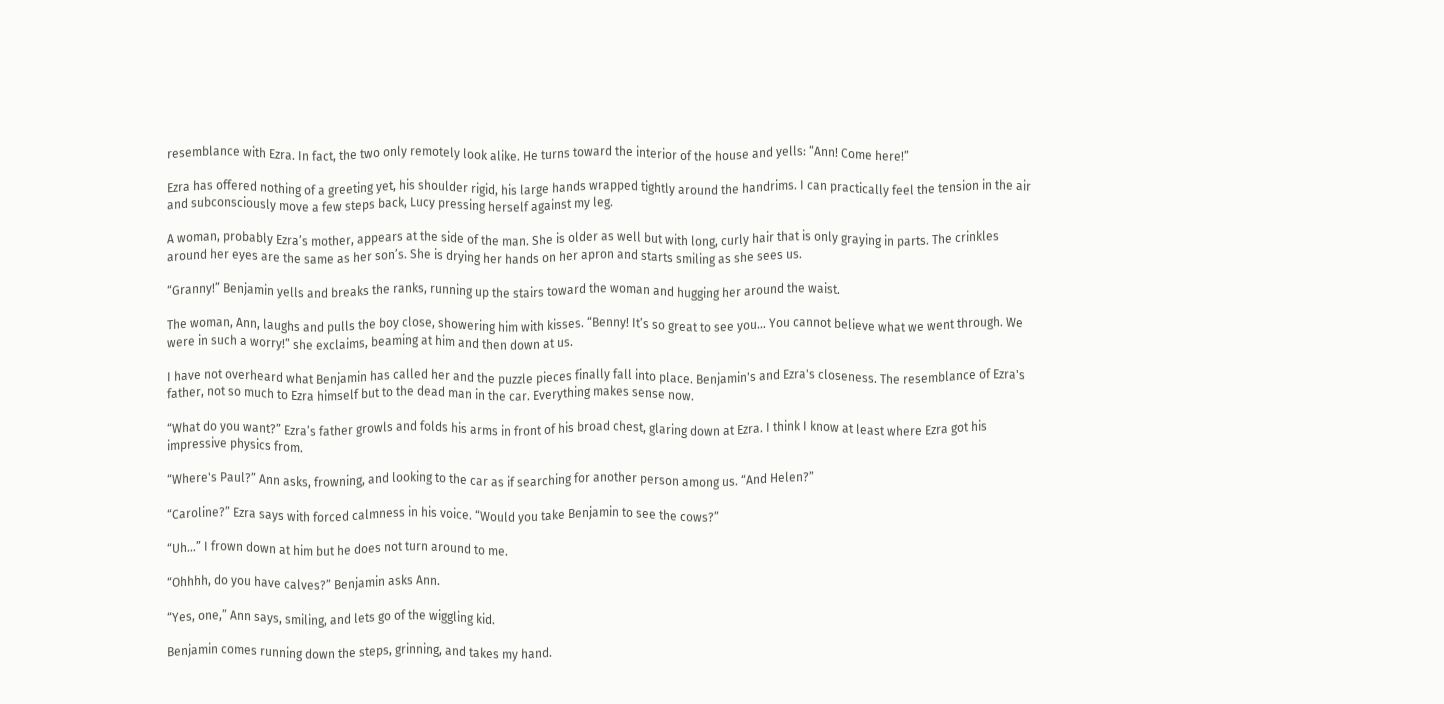resemblance with Ezra. In fact, the two only remotely look alike. He turns toward the interior of the house and yells: “Ann! Come here!”

Ezra has offered nothing of a greeting yet, his shoulder rigid, his large hands wrapped tightly around the handrims. I can practically feel the tension in the air and subconsciously move a few steps back, Lucy pressing herself against my leg.

A woman, probably Ezra’s mother, appears at the side of the man. She is older as well but with long, curly hair that is only graying in parts. The crinkles around her eyes are the same as her son’s. She is drying her hands on her apron and starts smiling as she sees us.

“Granny!” Benjamin yells and breaks the ranks, running up the stairs toward the woman and hugging her around the waist.

The woman, Ann, laughs and pulls the boy close, showering him with kisses. “Benny! It’s so great to see you… You cannot believe what we went through. We were in such a worry!” she exclaims, beaming at him and then down at us.

I have not overheard what Benjamin has called her and the puzzle pieces finally fall into place. Benjamin's and Ezra's closeness. The resemblance of Ezra's father, not so much to Ezra himself but to the dead man in the car. Everything makes sense now.

“What do you want?” Ezra’s father growls and folds his arms in front of his broad chest, glaring down at Ezra. I think I know at least where Ezra got his impressive physics from.

“Where's Paul?” Ann asks, frowning, and looking to the car as if searching for another person among us. “And Helen?”

“Caroline?” Ezra says with forced calmness in his voice. “Would you take Benjamin to see the cows?”

“Uh…” I frown down at him but he does not turn around to me.

“Ohhhh, do you have calves?” Benjamin asks Ann.

“Yes, one,” Ann says, smiling, and lets go of the wiggling kid.

Benjamin comes running down the steps, grinning, and takes my hand.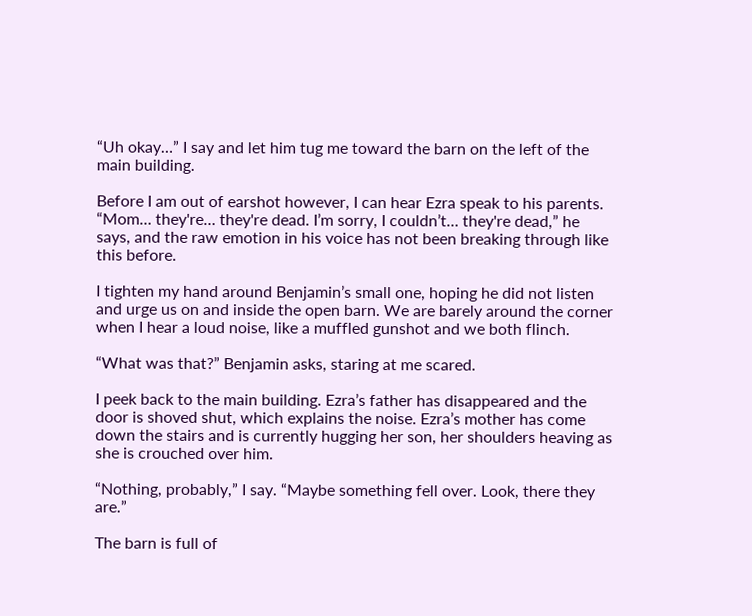“Uh okay…” I say and let him tug me toward the barn on the left of the main building.

Before I am out of earshot however, I can hear Ezra speak to his parents. “Mom… they're… they're dead. I’m sorry, I couldn’t… they're dead,” he says, and the raw emotion in his voice has not been breaking through like this before.

I tighten my hand around Benjamin’s small one, hoping he did not listen and urge us on and inside the open barn. We are barely around the corner when I hear a loud noise, like a muffled gunshot and we both flinch.

“What was that?” Benjamin asks, staring at me scared.

I peek back to the main building. Ezra’s father has disappeared and the door is shoved shut, which explains the noise. Ezra’s mother has come down the stairs and is currently hugging her son, her shoulders heaving as she is crouched over him.

“Nothing, probably,” I say. “Maybe something fell over. Look, there they are.”

The barn is full of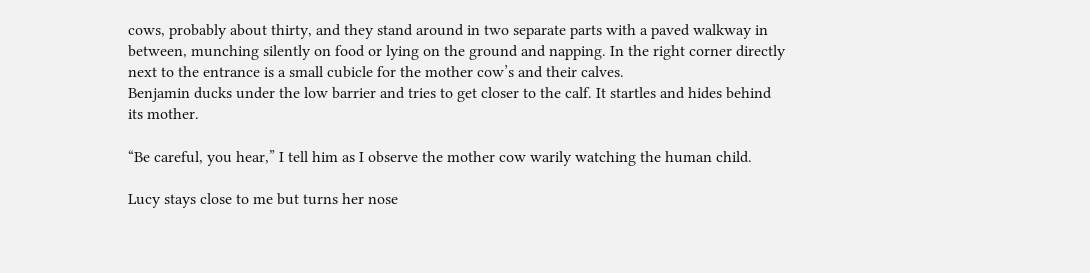cows, probably about thirty, and they stand around in two separate parts with a paved walkway in between, munching silently on food or lying on the ground and napping. In the right corner directly next to the entrance is a small cubicle for the mother cow’s and their calves.
Benjamin ducks under the low barrier and tries to get closer to the calf. It startles and hides behind its mother.

“Be careful, you hear,” I tell him as I observe the mother cow warily watching the human child.

Lucy stays close to me but turns her nose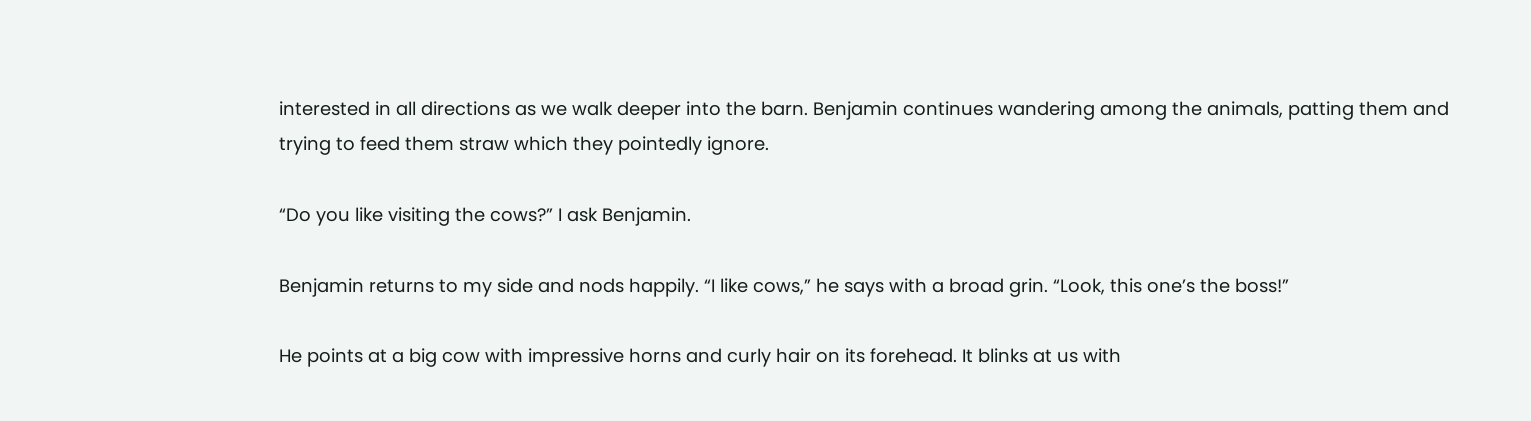interested in all directions as we walk deeper into the barn. Benjamin continues wandering among the animals, patting them and trying to feed them straw which they pointedly ignore.

“Do you like visiting the cows?” I ask Benjamin.

Benjamin returns to my side and nods happily. “I like cows,” he says with a broad grin. “Look, this one’s the boss!”

He points at a big cow with impressive horns and curly hair on its forehead. It blinks at us with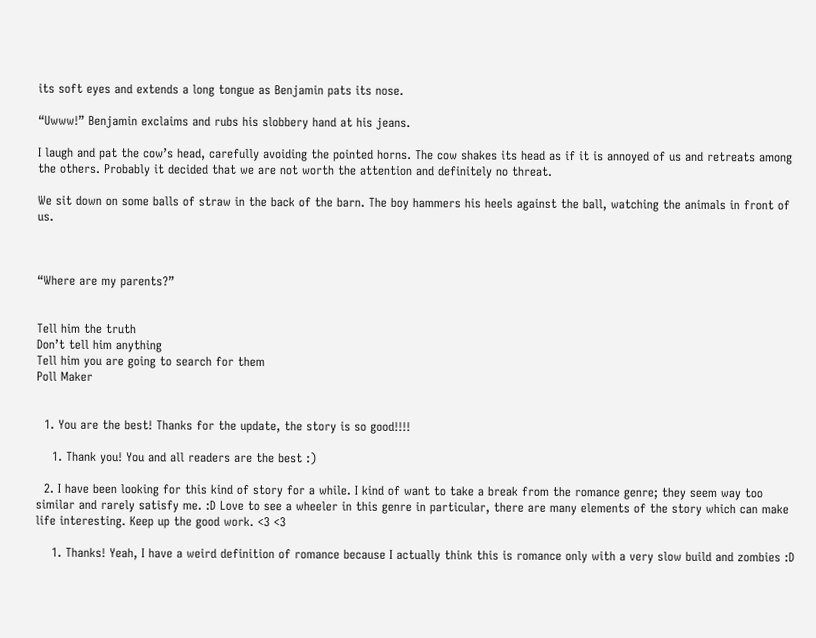its soft eyes and extends a long tongue as Benjamin pats its nose.

“Uwww!” Benjamin exclaims and rubs his slobbery hand at his jeans.

I laugh and pat the cow’s head, carefully avoiding the pointed horns. The cow shakes its head as if it is annoyed of us and retreats among the others. Probably it decided that we are not worth the attention and definitely no threat.

We sit down on some balls of straw in the back of the barn. The boy hammers his heels against the ball, watching the animals in front of us.



“Where are my parents?”


Tell him the truth
Don’t tell him anything
Tell him you are going to search for them
Poll Maker


  1. You are the best! Thanks for the update, the story is so good!!!!

    1. Thank you! You and all readers are the best :)

  2. I have been looking for this kind of story for a while. I kind of want to take a break from the romance genre; they seem way too similar and rarely satisfy me. :D Love to see a wheeler in this genre in particular, there are many elements of the story which can make life interesting. Keep up the good work. <3 <3

    1. Thanks! Yeah, I have a weird definition of romance because I actually think this is romance only with a very slow build and zombies :D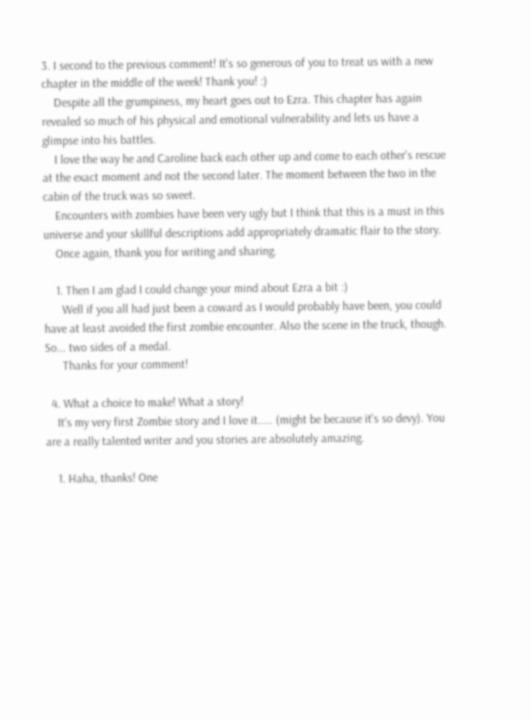3. I second to the previous comment! It's so generous of you to treat us with a new chapter in the middle of the week! Thank you! :)
    Despite all the grumpiness, my heart goes out to Ezra. This chapter has again revealed so much of his physical and emotional vulnerability and lets us have a glimpse into his battles.
    I love the way he and Caroline back each other up and come to each other's rescue at the exact moment and not the second later. The moment between the two in the cabin of the truck was so sweet.
    Encounters with zombies have been very ugly but I think that this is a must in this universe and your skillful descriptions add appropriately dramatic flair to the story.
    Once again, thank you for writing and sharing.

    1. Then I am glad I could change your mind about Ezra a bit :)
      Well if you all had just been a coward as I would probably have been, you could have at least avoided the first zombie encounter. Also the scene in the truck, though. So... two sides of a medal.
      Thanks for your comment!

  4. What a choice to make! What a story!
    It's my very first Zombie story and I love it..... (might be because it's so devy). You are a really talented writer and you stories are absolutely amazing.

    1. Haha, thanks! One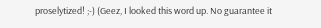proselytized! ;-) (Geez, I looked this word up. No guarantee it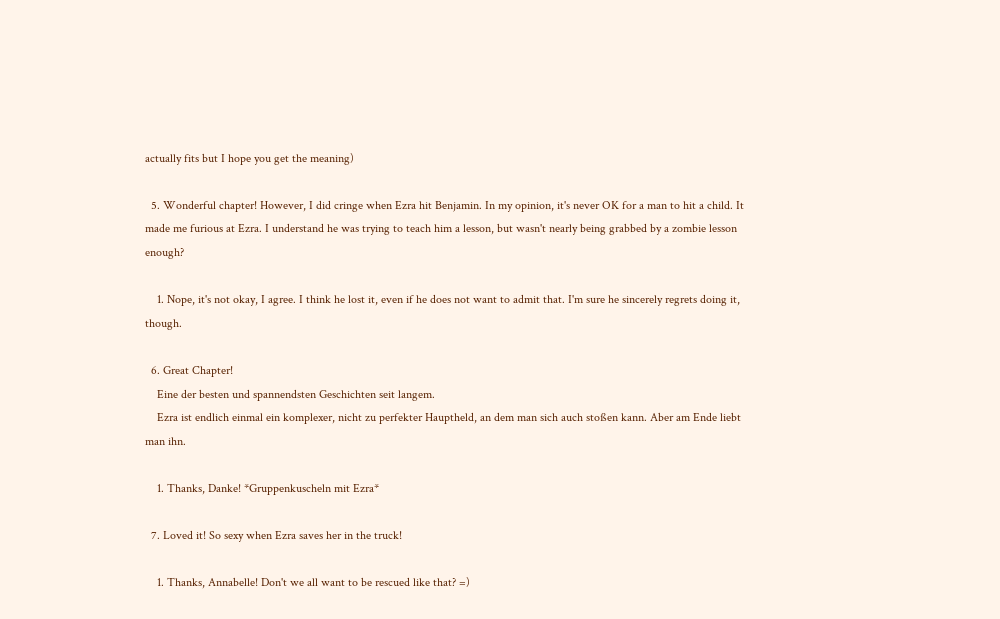actually fits but I hope you get the meaning)

  5. Wonderful chapter! However, I did cringe when Ezra hit Benjamin. In my opinion, it's never OK for a man to hit a child. It made me furious at Ezra. I understand he was trying to teach him a lesson, but wasn't nearly being grabbed by a zombie lesson enough?

    1. Nope, it's not okay, I agree. I think he lost it, even if he does not want to admit that. I'm sure he sincerely regrets doing it, though.

  6. Great Chapter!
    Eine der besten und spannendsten Geschichten seit langem.
    Ezra ist endlich einmal ein komplexer, nicht zu perfekter Hauptheld, an dem man sich auch stoßen kann. Aber am Ende liebt man ihn.

    1. Thanks, Danke! *Gruppenkuscheln mit Ezra*

  7. Loved it! So sexy when Ezra saves her in the truck!

    1. Thanks, Annabelle! Don't we all want to be rescued like that? =)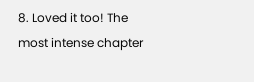8. Loved it too! The most intense chapter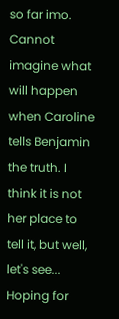so far imo. Cannot imagine what will happen when Caroline tells Benjamin the truth. I think it is not her place to tell it, but well, let's see... Hoping for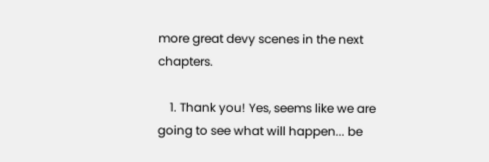more great devy scenes in the next chapters.

    1. Thank you! Yes, seems like we are going to see what will happen... be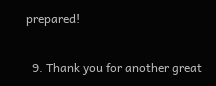prepared!

  9. Thank you for another great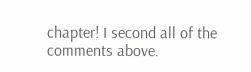chapter! I second all of the comments above.